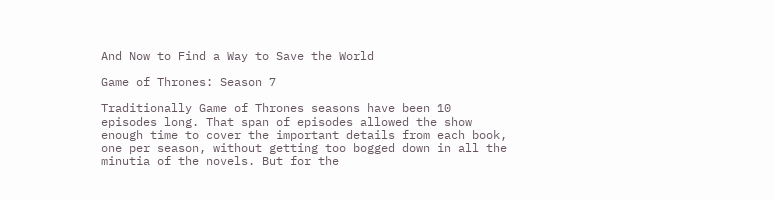And Now to Find a Way to Save the World

Game of Thrones: Season 7

Traditionally Game of Thrones seasons have been 10 episodes long. That span of episodes allowed the show enough time to cover the important details from each book, one per season, without getting too bogged down in all the minutia of the novels. But for the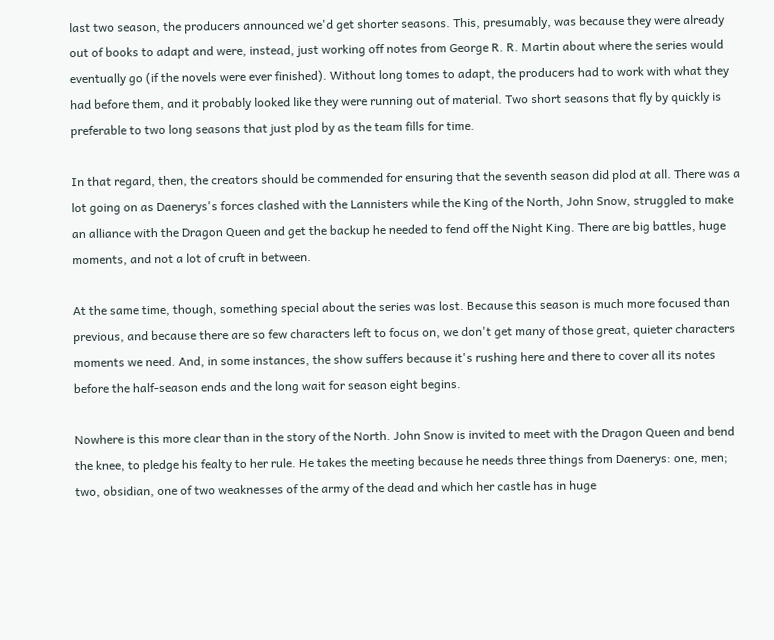last two season, the producers announced we'd get shorter seasons. This, presumably, was because they were already out of books to adapt and were, instead, just working off notes from George R. R. Martin about where the series would eventually go (if the novels were ever finished). Without long tomes to adapt, the producers had to work with what they had before them, and it probably looked like they were running out of material. Two short seasons that fly by quickly is preferable to two long seasons that just plod by as the team fills for time.

In that regard, then, the creators should be commended for ensuring that the seventh season did plod at all. There was a lot going on as Daenerys's forces clashed with the Lannisters while the King of the North, John Snow, struggled to make an alliance with the Dragon Queen and get the backup he needed to fend off the Night King. There are big battles, huge moments, and not a lot of cruft in between.

At the same time, though, something special about the series was lost. Because this season is much more focused than previous, and because there are so few characters left to focus on, we don't get many of those great, quieter characters moments we need. And, in some instances, the show suffers because it's rushing here and there to cover all its notes before the half-season ends and the long wait for season eight begins.

Nowhere is this more clear than in the story of the North. John Snow is invited to meet with the Dragon Queen and bend the knee, to pledge his fealty to her rule. He takes the meeting because he needs three things from Daenerys: one, men; two, obsidian, one of two weaknesses of the army of the dead and which her castle has in huge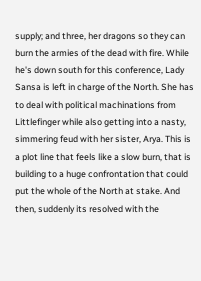supply; and three, her dragons so they can burn the armies of the dead with fire. While he's down south for this conference, Lady Sansa is left in charge of the North. She has to deal with political machinations from Littlefinger while also getting into a nasty, simmering feud with her sister, Arya. This is a plot line that feels like a slow burn, that is building to a huge confrontation that could put the whole of the North at stake. And then, suddenly its resolved with the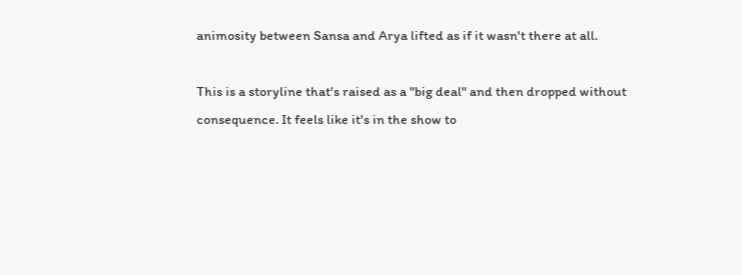animosity between Sansa and Arya lifted as if it wasn't there at all.

This is a storyline that's raised as a "big deal" and then dropped without consequence. It feels like it's in the show to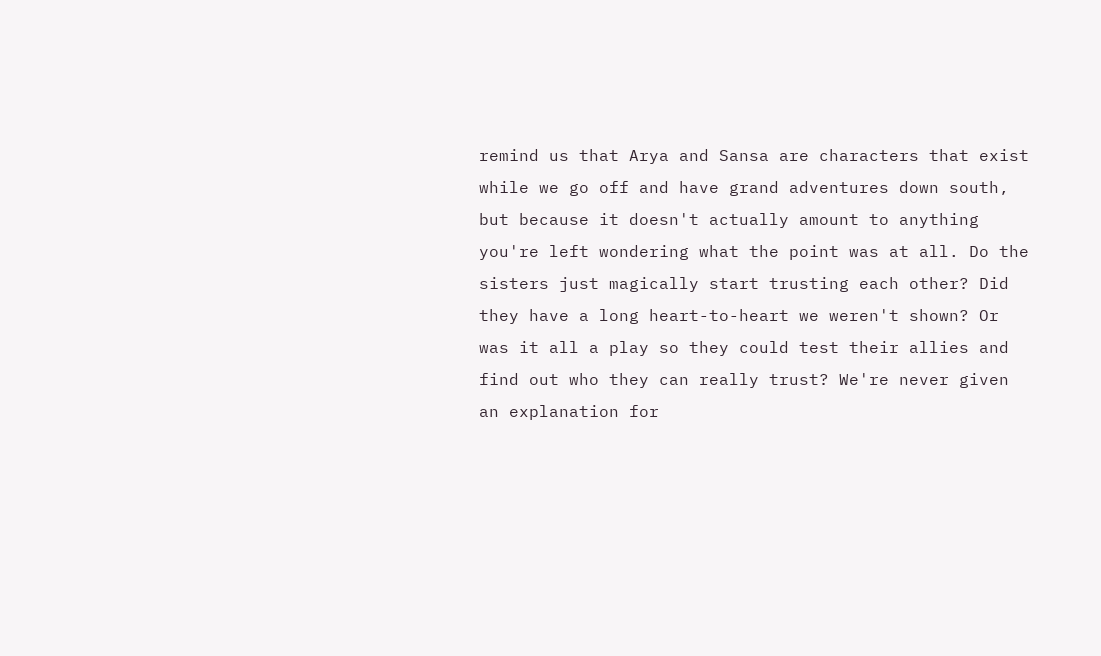remind us that Arya and Sansa are characters that exist while we go off and have grand adventures down south, but because it doesn't actually amount to anything you're left wondering what the point was at all. Do the sisters just magically start trusting each other? Did they have a long heart-to-heart we weren't shown? Or was it all a play so they could test their allies and find out who they can really trust? We're never given an explanation for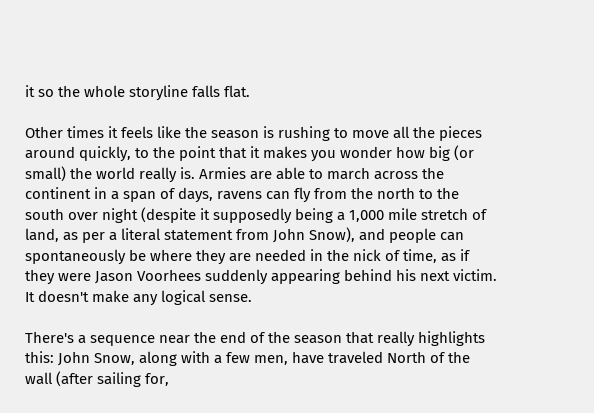it so the whole storyline falls flat.

Other times it feels like the season is rushing to move all the pieces around quickly, to the point that it makes you wonder how big (or small) the world really is. Armies are able to march across the continent in a span of days, ravens can fly from the north to the south over night (despite it supposedly being a 1,000 mile stretch of land, as per a literal statement from John Snow), and people can spontaneously be where they are needed in the nick of time, as if they were Jason Voorhees suddenly appearing behind his next victim. It doesn't make any logical sense.

There's a sequence near the end of the season that really highlights this: John Snow, along with a few men, have traveled North of the wall (after sailing for,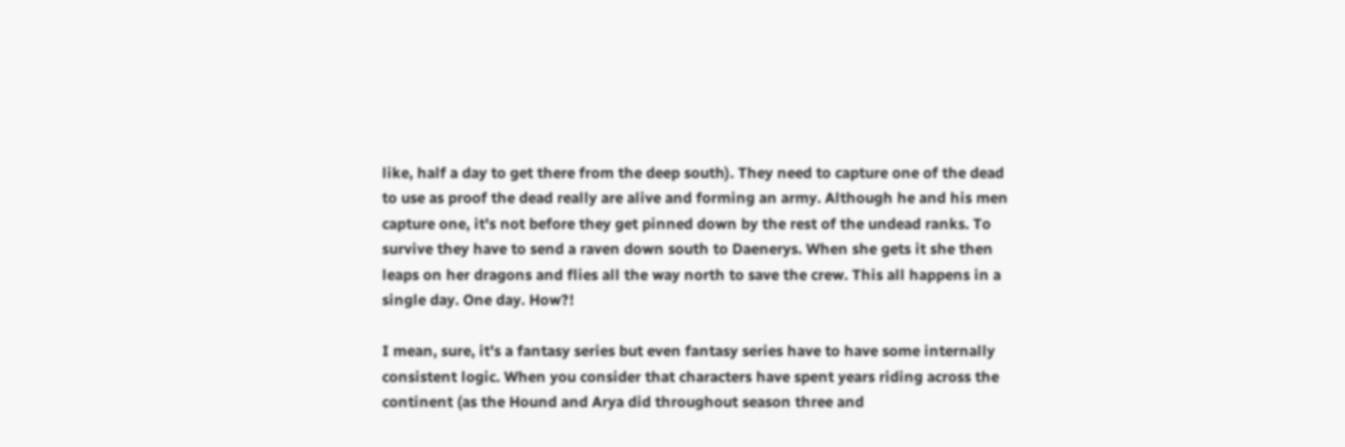like, half a day to get there from the deep south). They need to capture one of the dead to use as proof the dead really are alive and forming an army. Although he and his men capture one, it's not before they get pinned down by the rest of the undead ranks. To survive they have to send a raven down south to Daenerys. When she gets it she then leaps on her dragons and flies all the way north to save the crew. This all happens in a single day. One day. How?!

I mean, sure, it's a fantasy series but even fantasy series have to have some internally consistent logic. When you consider that characters have spent years riding across the continent (as the Hound and Arya did throughout season three and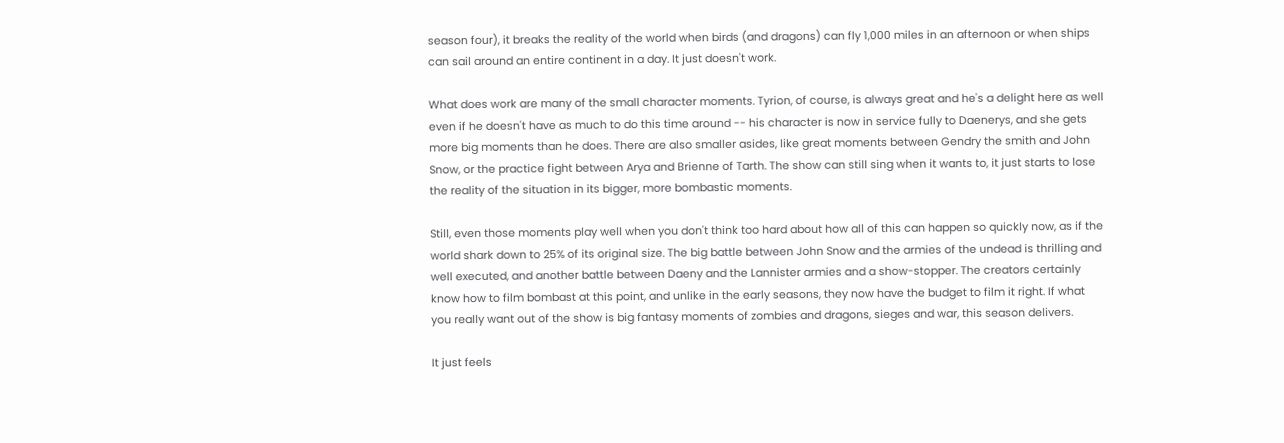season four), it breaks the reality of the world when birds (and dragons) can fly 1,000 miles in an afternoon or when ships can sail around an entire continent in a day. It just doesn't work.

What does work are many of the small character moments. Tyrion, of course, is always great and he's a delight here as well even if he doesn't have as much to do this time around -- his character is now in service fully to Daenerys, and she gets more big moments than he does. There are also smaller asides, like great moments between Gendry the smith and John Snow, or the practice fight between Arya and Brienne of Tarth. The show can still sing when it wants to, it just starts to lose the reality of the situation in its bigger, more bombastic moments.

Still, even those moments play well when you don't think too hard about how all of this can happen so quickly now, as if the world shark down to 25% of its original size. The big battle between John Snow and the armies of the undead is thrilling and well executed, and another battle between Daeny and the Lannister armies and a show-stopper. The creators certainly know how to film bombast at this point, and unlike in the early seasons, they now have the budget to film it right. If what you really want out of the show is big fantasy moments of zombies and dragons, sieges and war, this season delivers.

It just feels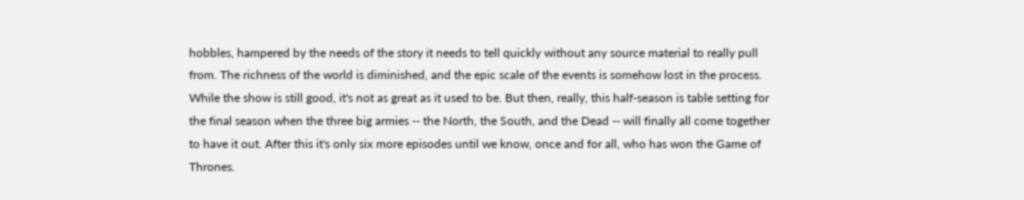hobbles, hampered by the needs of the story it needs to tell quickly without any source material to really pull from. The richness of the world is diminished, and the epic scale of the events is somehow lost in the process. While the show is still good, it's not as great as it used to be. But then, really, this half-season is table setting for the final season when the three big armies -- the North, the South, and the Dead -- will finally all come together to have it out. After this it's only six more episodes until we know, once and for all, who has won the Game of Thrones.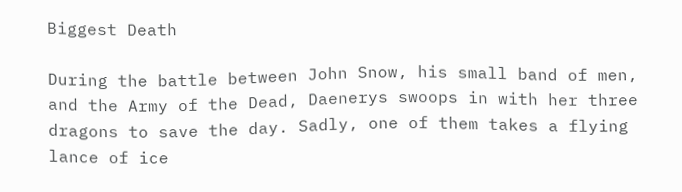Biggest Death

During the battle between John Snow, his small band of men, and the Army of the Dead, Daenerys swoops in with her three dragons to save the day. Sadly, one of them takes a flying lance of ice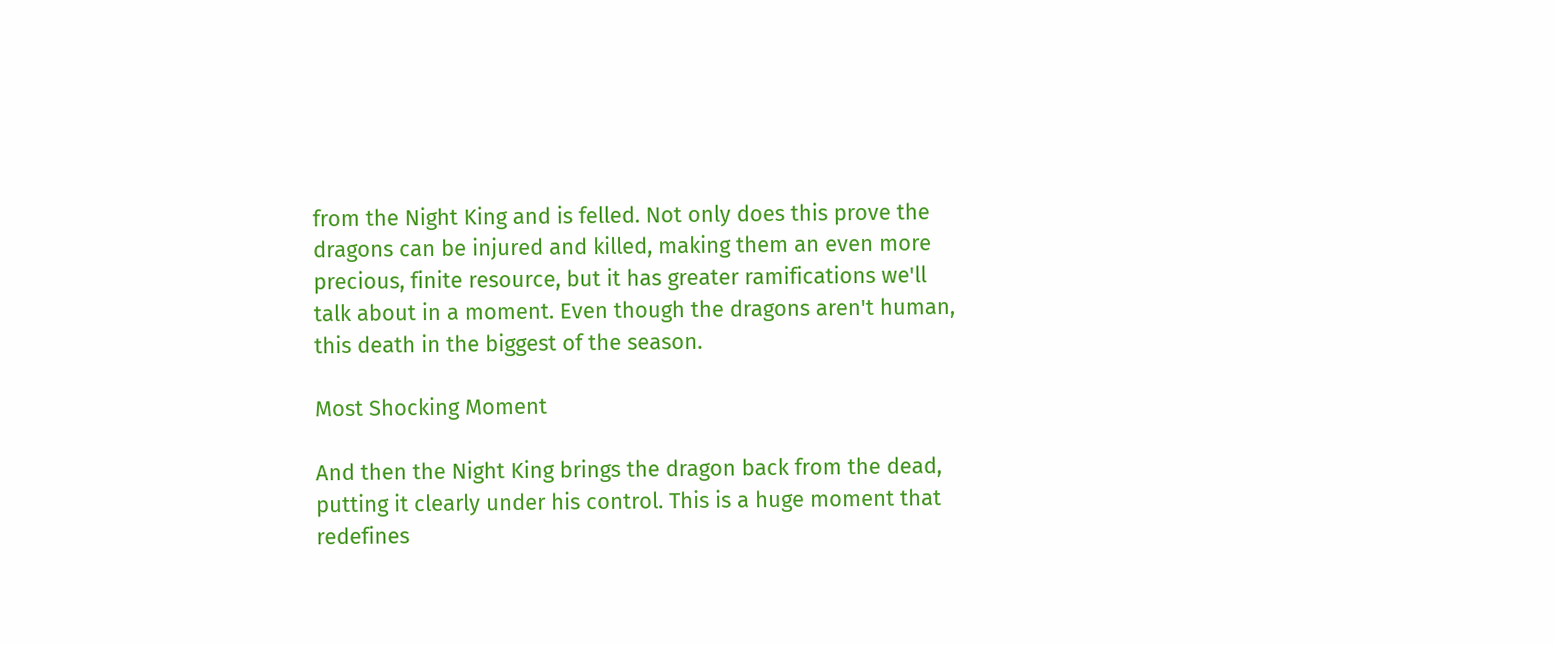from the Night King and is felled. Not only does this prove the dragons can be injured and killed, making them an even more precious, finite resource, but it has greater ramifications we'll talk about in a moment. Even though the dragons aren't human, this death in the biggest of the season.

Most Shocking Moment

And then the Night King brings the dragon back from the dead, putting it clearly under his control. This is a huge moment that redefines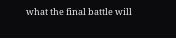what the final battle will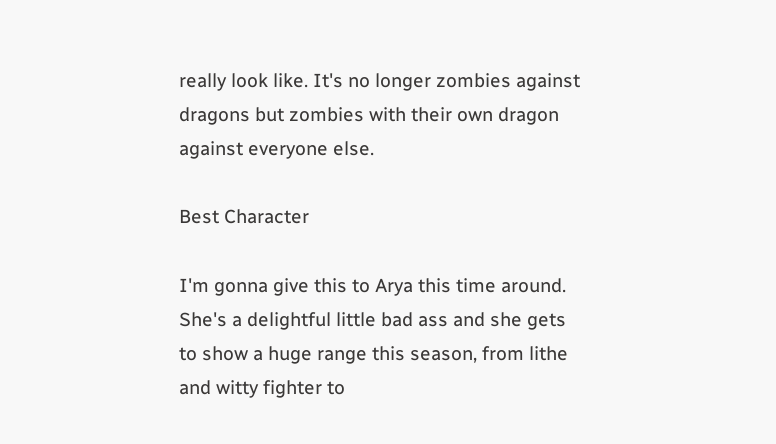really look like. It's no longer zombies against dragons but zombies with their own dragon against everyone else.

Best Character

I'm gonna give this to Arya this time around. She's a delightful little bad ass and she gets to show a huge range this season, from lithe and witty fighter to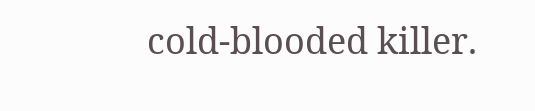cold-blooded killer.